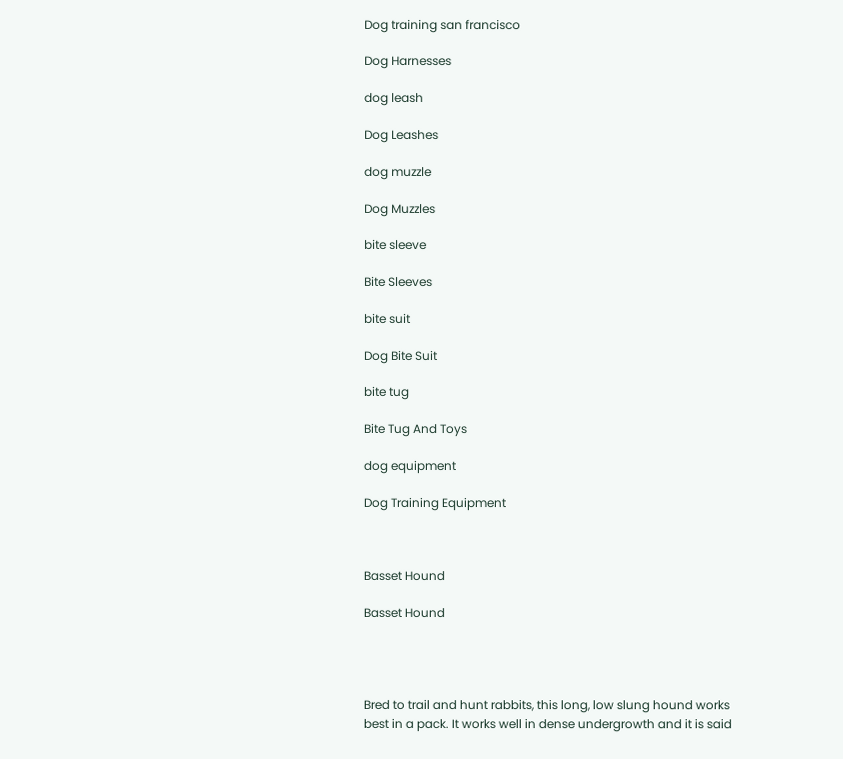Dog training san francisco

Dog Harnesses

dog leash

Dog Leashes

dog muzzle

Dog Muzzles

bite sleeve

Bite Sleeves

bite suit

Dog Bite Suit

bite tug

Bite Tug And Toys

dog equipment

Dog Training Equipment



Basset Hound

Basset Hound




Bred to trail and hunt rabbits, this long, low slung hound works best in a pack. It works well in dense undergrowth and it is said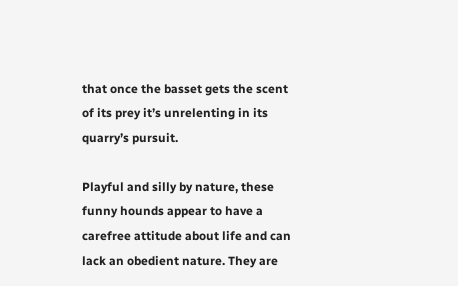that once the basset gets the scent of its prey it’s unrelenting in its quarry’s pursuit.

Playful and silly by nature, these funny hounds appear to have a carefree attitude about life and can lack an obedient nature. They are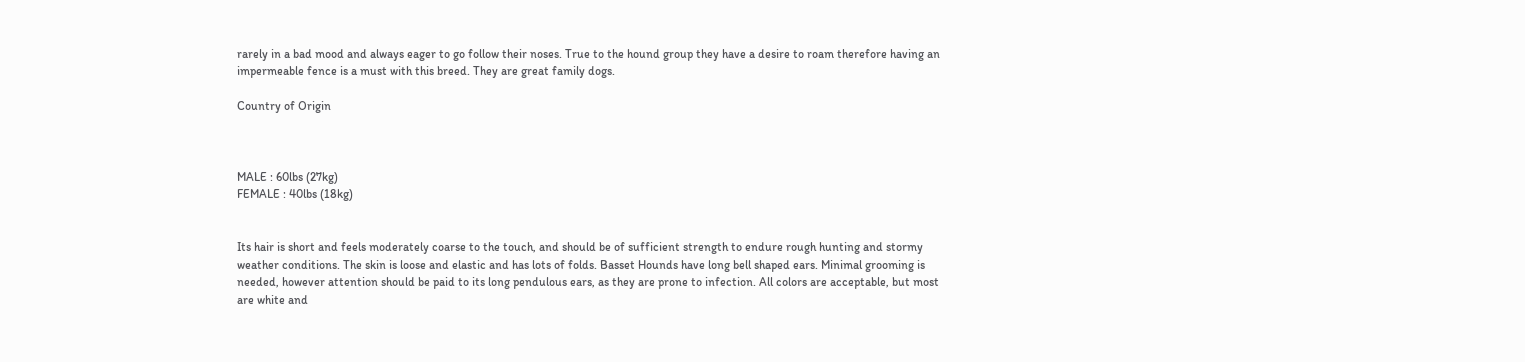rarely in a bad mood and always eager to go follow their noses. True to the hound group they have a desire to roam therefore having an impermeable fence is a must with this breed. They are great family dogs.

Country of Origin



MALE : 60lbs (27kg)
FEMALE : 40lbs (18kg)


Its hair is short and feels moderately coarse to the touch, and should be of sufficient strength to endure rough hunting and stormy weather conditions. The skin is loose and elastic and has lots of folds. Basset Hounds have long bell shaped ears. Minimal grooming is needed, however attention should be paid to its long pendulous ears, as they are prone to infection. All colors are acceptable, but most are white and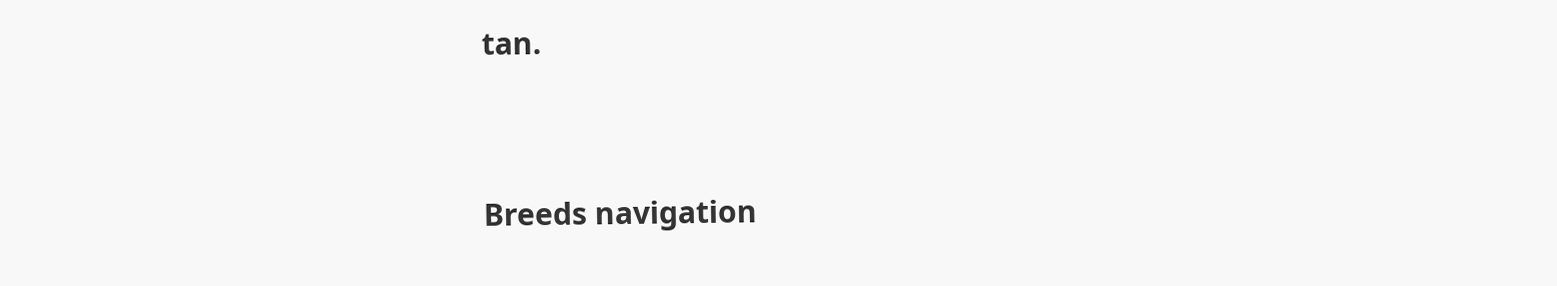tan.


Breeds navigation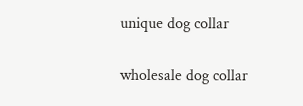unique dog collar

wholesale dog collar